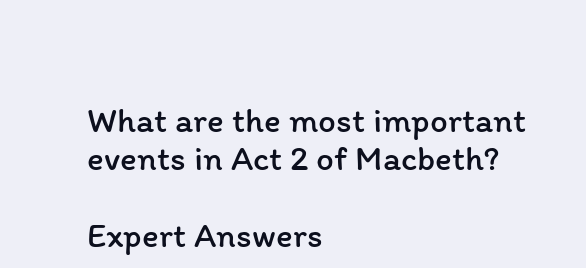What are the most important events in Act 2 of Macbeth?

Expert Answers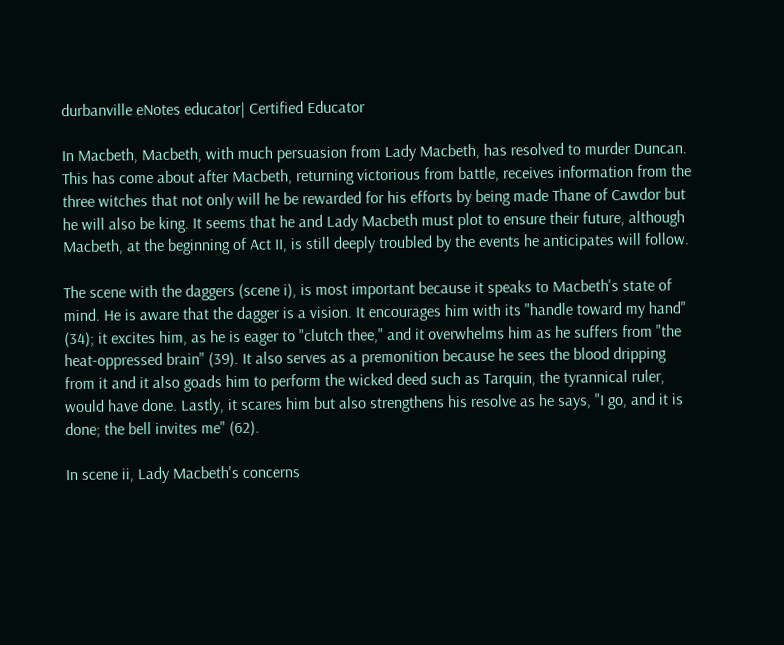durbanville eNotes educator| Certified Educator

In Macbeth, Macbeth, with much persuasion from Lady Macbeth, has resolved to murder Duncan. This has come about after Macbeth, returning victorious from battle, receives information from the three witches that not only will he be rewarded for his efforts by being made Thane of Cawdor but he will also be king. It seems that he and Lady Macbeth must plot to ensure their future, although Macbeth, at the beginning of Act II, is still deeply troubled by the events he anticipates will follow.

The scene with the daggers (scene i), is most important because it speaks to Macbeth's state of mind. He is aware that the dagger is a vision. It encourages him with its "handle toward my hand" (34); it excites him, as he is eager to "clutch thee," and it overwhelms him as he suffers from "the heat-oppressed brain" (39). It also serves as a premonition because he sees the blood dripping from it and it also goads him to perform the wicked deed such as Tarquin, the tyrannical ruler, would have done. Lastly, it scares him but also strengthens his resolve as he says, "I go, and it is done; the bell invites me" (62).

In scene ii, Lady Macbeth's concerns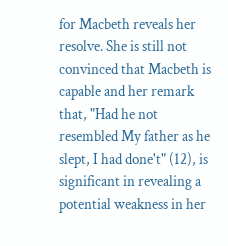for Macbeth reveals her resolve. She is still not convinced that Macbeth is capable and her remark that, "Had he not resembled My father as he slept, I had done't" (12), is significant in revealing a potential weakness in her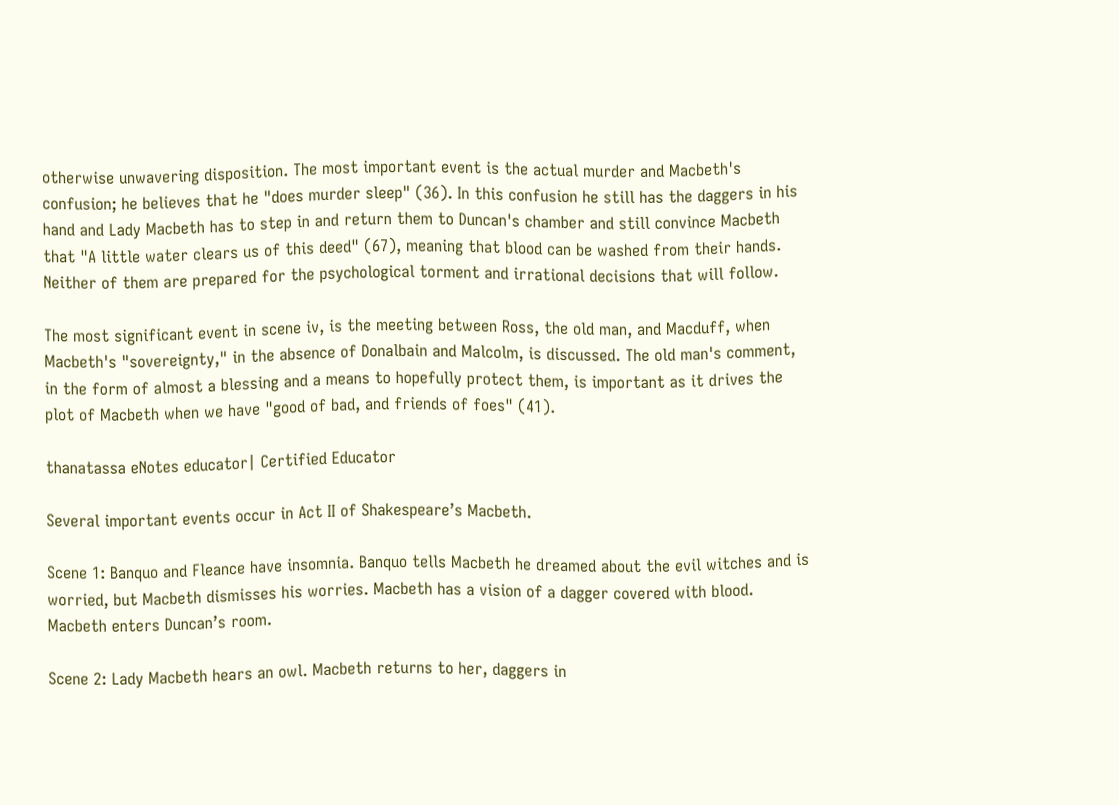otherwise unwavering disposition. The most important event is the actual murder and Macbeth's confusion; he believes that he "does murder sleep" (36). In this confusion he still has the daggers in his hand and Lady Macbeth has to step in and return them to Duncan's chamber and still convince Macbeth that "A little water clears us of this deed" (67), meaning that blood can be washed from their hands. Neither of them are prepared for the psychological torment and irrational decisions that will follow.

The most significant event in scene iv, is the meeting between Ross, the old man, and Macduff, when Macbeth's "sovereignty," in the absence of Donalbain and Malcolm, is discussed. The old man's comment, in the form of almost a blessing and a means to hopefully protect them, is important as it drives the plot of Macbeth when we have "good of bad, and friends of foes" (41).

thanatassa eNotes educator| Certified Educator

Several important events occur in Act II of Shakespeare’s Macbeth.

Scene 1: Banquo and Fleance have insomnia. Banquo tells Macbeth he dreamed about the evil witches and is worried, but Macbeth dismisses his worries. Macbeth has a vision of a dagger covered with blood. Macbeth enters Duncan’s room.

Scene 2: Lady Macbeth hears an owl. Macbeth returns to her, daggers in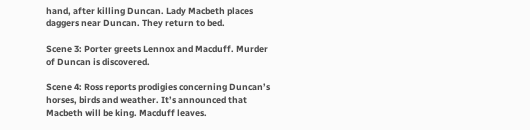hand, after killing Duncan. Lady Macbeth places daggers near Duncan. They return to bed.

Scene 3: Porter greets Lennox and Macduff. Murder of Duncan is discovered.

Scene 4: Ross reports prodigies concerning Duncan’s horses, birds and weather. It’s announced that Macbeth will be king. Macduff leaves.